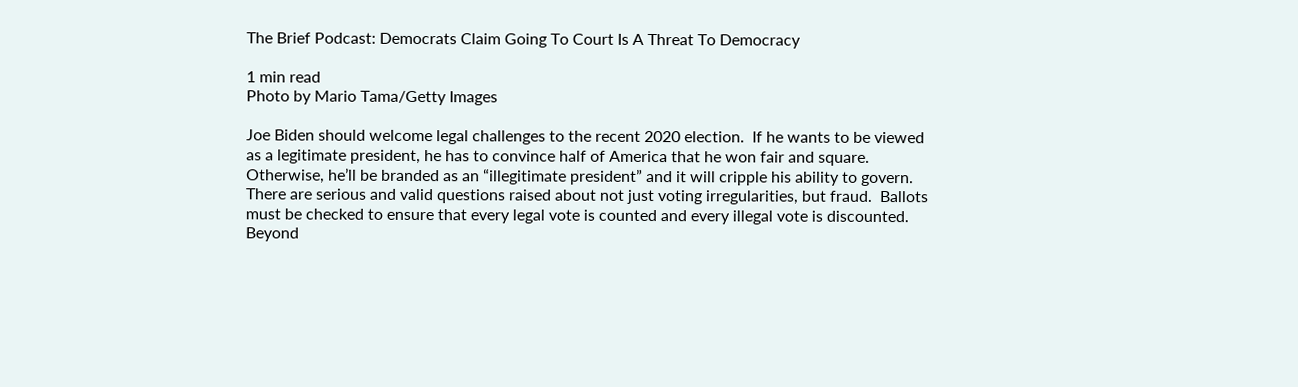The Brief Podcast: Democrats Claim Going To Court Is A Threat To Democracy

1 min read
Photo by Mario Tama/Getty Images

Joe Biden should welcome legal challenges to the recent 2020 election.  If he wants to be viewed as a legitimate president, he has to convince half of America that he won fair and square.  Otherwise, he’ll be branded as an “illegitimate president” and it will cripple his ability to govern.  There are serious and valid questions raised about not just voting irregularities, but fraud.  Ballots must be checked to ensure that every legal vote is counted and every illegal vote is discounted.  Beyond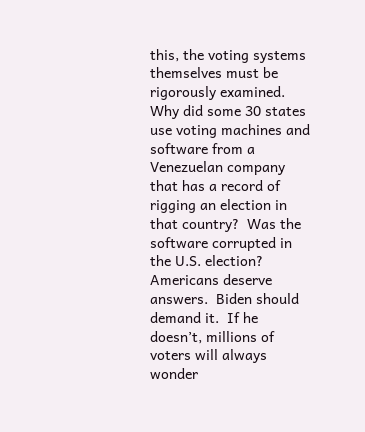this, the voting systems themselves must be rigorously examined.  Why did some 30 states use voting machines and software from a Venezuelan company that has a record of rigging an election in that country?  Was the software corrupted in the U.S. election?  Americans deserve answers.  Biden should demand it.  If he doesn’t, millions of voters will always wonder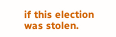if this election was stolen.